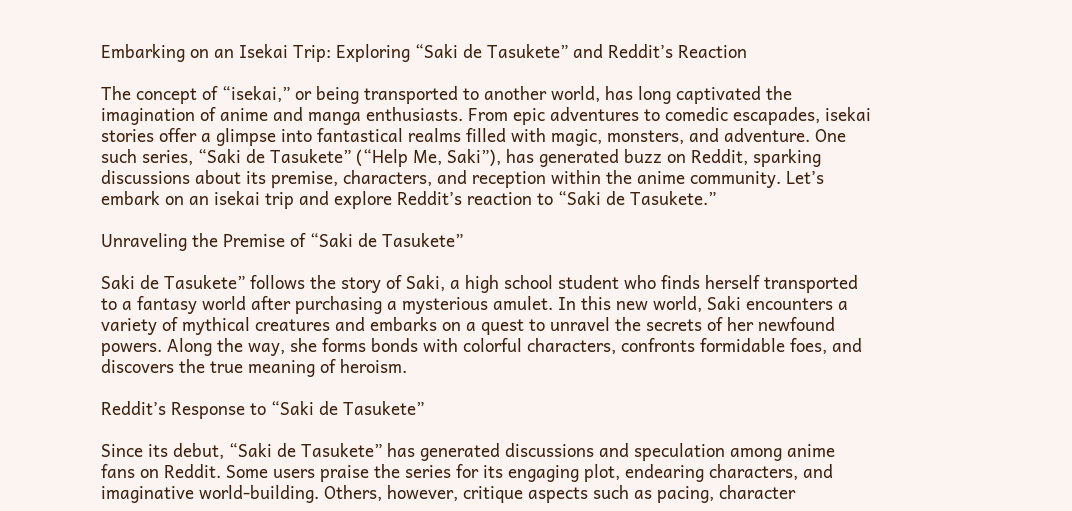Embarking on an Isekai Trip: Exploring “Saki de Tasukete” and Reddit’s Reaction

The concept of “isekai,” or being transported to another world, has long captivated the imagination of anime and manga enthusiasts. From epic adventures to comedic escapades, isekai stories offer a glimpse into fantastical realms filled with magic, monsters, and adventure. One such series, “Saki de Tasukete” (“Help Me, Saki”), has generated buzz on Reddit, sparking discussions about its premise, characters, and reception within the anime community. Let’s embark on an isekai trip and explore Reddit’s reaction to “Saki de Tasukete.”

Unraveling the Premise of “Saki de Tasukete”

Saki de Tasukete” follows the story of Saki, a high school student who finds herself transported to a fantasy world after purchasing a mysterious amulet. In this new world, Saki encounters a variety of mythical creatures and embarks on a quest to unravel the secrets of her newfound powers. Along the way, she forms bonds with colorful characters, confronts formidable foes, and discovers the true meaning of heroism.

Reddit’s Response to “Saki de Tasukete”

Since its debut, “Saki de Tasukete” has generated discussions and speculation among anime fans on Reddit. Some users praise the series for its engaging plot, endearing characters, and imaginative world-building. Others, however, critique aspects such as pacing, character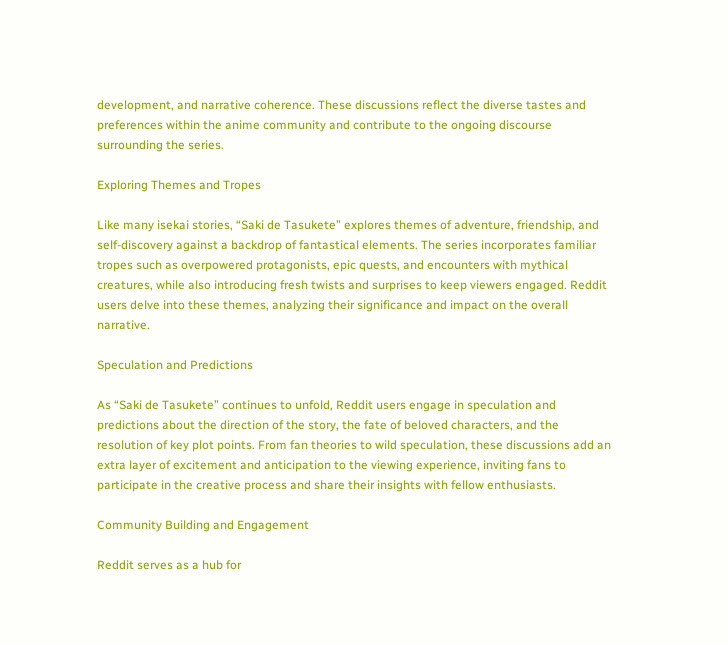development, and narrative coherence. These discussions reflect the diverse tastes and preferences within the anime community and contribute to the ongoing discourse surrounding the series.

Exploring Themes and Tropes

Like many isekai stories, “Saki de Tasukete” explores themes of adventure, friendship, and self-discovery against a backdrop of fantastical elements. The series incorporates familiar tropes such as overpowered protagonists, epic quests, and encounters with mythical creatures, while also introducing fresh twists and surprises to keep viewers engaged. Reddit users delve into these themes, analyzing their significance and impact on the overall narrative.

Speculation and Predictions

As “Saki de Tasukete” continues to unfold, Reddit users engage in speculation and predictions about the direction of the story, the fate of beloved characters, and the resolution of key plot points. From fan theories to wild speculation, these discussions add an extra layer of excitement and anticipation to the viewing experience, inviting fans to participate in the creative process and share their insights with fellow enthusiasts.

Community Building and Engagement

Reddit serves as a hub for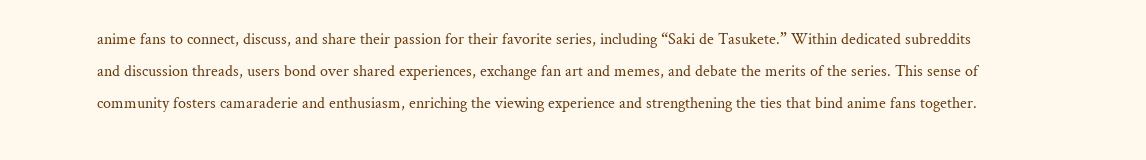anime fans to connect, discuss, and share their passion for their favorite series, including “Saki de Tasukete.” Within dedicated subreddits and discussion threads, users bond over shared experiences, exchange fan art and memes, and debate the merits of the series. This sense of community fosters camaraderie and enthusiasm, enriching the viewing experience and strengthening the ties that bind anime fans together.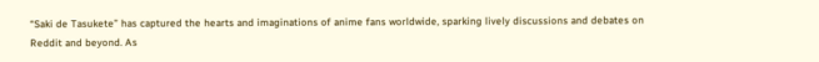“Saki de Tasukete” has captured the hearts and imaginations of anime fans worldwide, sparking lively discussions and debates on Reddit and beyond. As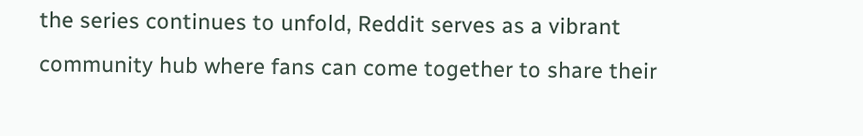the series continues to unfold, Reddit serves as a vibrant community hub where fans can come together to share their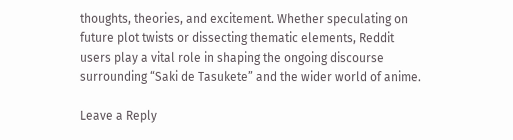thoughts, theories, and excitement. Whether speculating on future plot twists or dissecting thematic elements, Reddit users play a vital role in shaping the ongoing discourse surrounding “Saki de Tasukete” and the wider world of anime.

Leave a Reply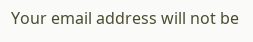Your email address will not be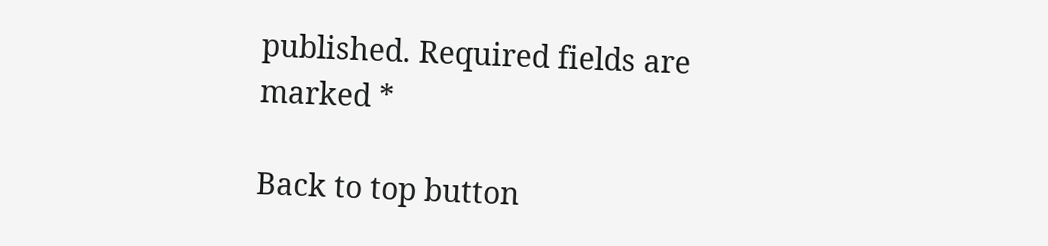published. Required fields are marked *

Back to top button